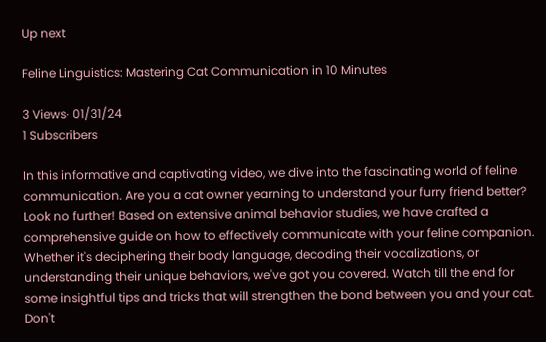Up next

Feline Linguistics: Mastering Cat Communication in 10 Minutes

3 Views· 01/31/24
1 Subscribers

In this informative and captivating video, we dive into the fascinating world of feline communication. Are you a cat owner yearning to understand your furry friend better? Look no further! Based on extensive animal behavior studies, we have crafted a comprehensive guide on how to effectively communicate with your feline companion. Whether it's deciphering their body language, decoding their vocalizations, or understanding their unique behaviors, we've got you covered. Watch till the end for some insightful tips and tricks that will strengthen the bond between you and your cat. Don't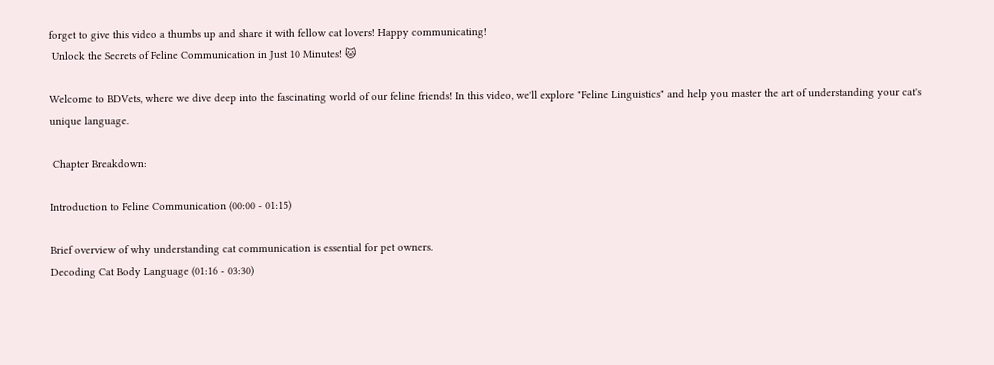forget to give this video a thumbs up and share it with fellow cat lovers! Happy communicating!
 Unlock the Secrets of Feline Communication in Just 10 Minutes! 🐱

Welcome to BDVets, where we dive deep into the fascinating world of our feline friends! In this video, we'll explore "Feline Linguistics" and help you master the art of understanding your cat's unique language.

 Chapter Breakdown:

Introduction to Feline Communication (00:00 - 01:15)

Brief overview of why understanding cat communication is essential for pet owners.
Decoding Cat Body Language (01:16 - 03:30)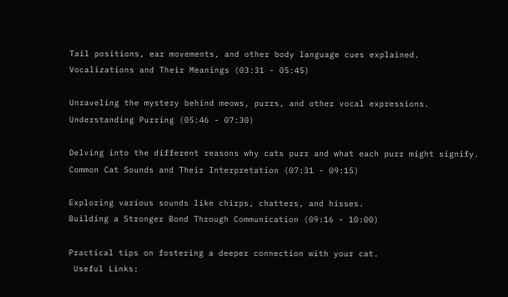Tail positions, ear movements, and other body language cues explained.
Vocalizations and Their Meanings (03:31 - 05:45)

Unraveling the mystery behind meows, purrs, and other vocal expressions.
Understanding Purring (05:46 - 07:30)

Delving into the different reasons why cats purr and what each purr might signify.
Common Cat Sounds and Their Interpretation (07:31 - 09:15)

Exploring various sounds like chirps, chatters, and hisses.
Building a Stronger Bond Through Communication (09:16 - 10:00)

Practical tips on fostering a deeper connection with your cat.
 Useful Links: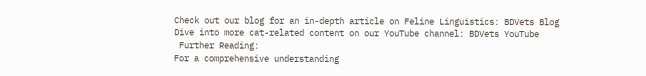Check out our blog for an in-depth article on Feline Linguistics: BDVets Blog
Dive into more cat-related content on our YouTube channel: BDVets YouTube
 Further Reading:
For a comprehensive understanding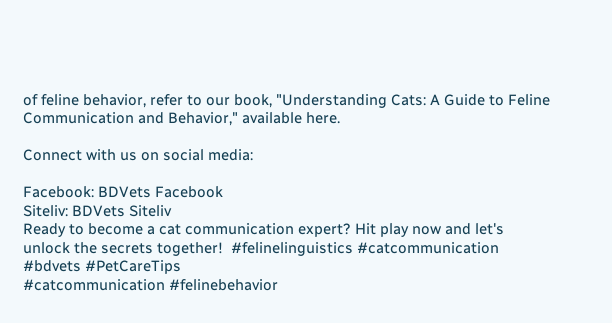of feline behavior, refer to our book, "Understanding Cats: A Guide to Feline Communication and Behavior," available here.

Connect with us on social media:

Facebook: BDVets Facebook
Siteliv: BDVets Siteliv
Ready to become a cat communication expert? Hit play now and let's unlock the secrets together!  #felinelinguistics #catcommunication #bdvets #PetCareTips
#catcommunication #felinebehavior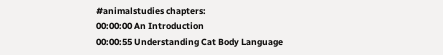#animalstudies chapters:
00:00:00 An Introduction
00:00:55 Understanding Cat Body Language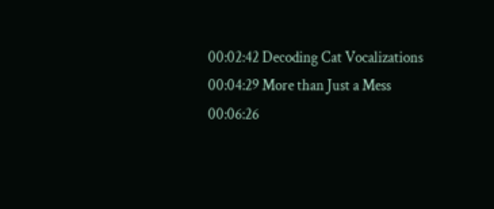00:02:42 Decoding Cat Vocalizations
00:04:29 More than Just a Mess
00:06:26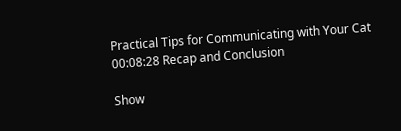Practical Tips for Communicating with Your Cat
00:08:28 Recap and Conclusion

Show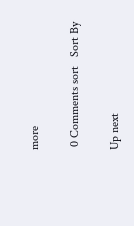more

 0 Comments sort   Sort By

Up next